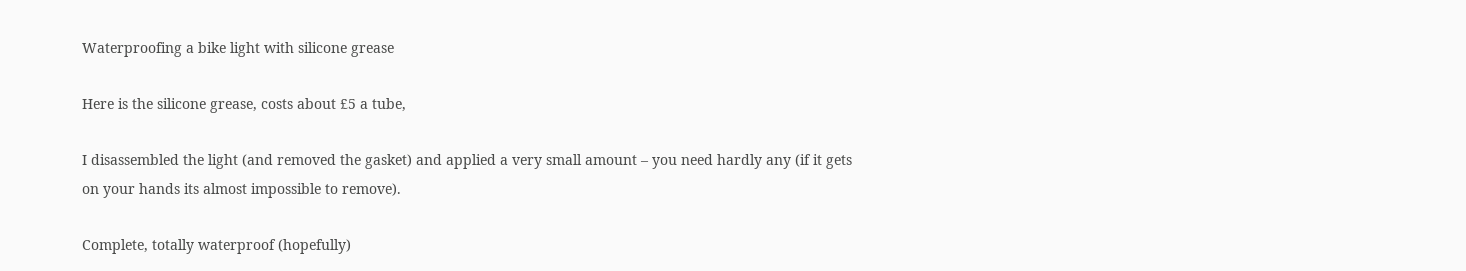Waterproofing a bike light with silicone grease

Here is the silicone grease, costs about £5 a tube,

I disassembled the light (and removed the gasket) and applied a very small amount – you need hardly any (if it gets on your hands its almost impossible to remove).

Complete, totally waterproof (hopefully)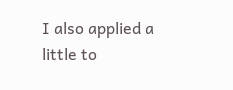I also applied a little to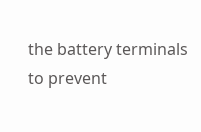the battery terminals to prevent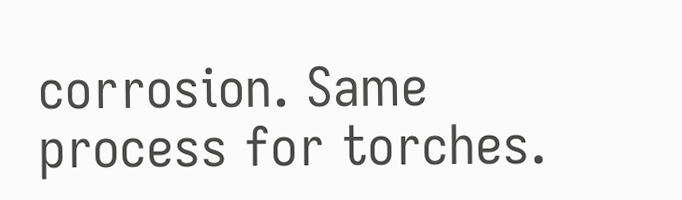corrosion. Same process for torches.